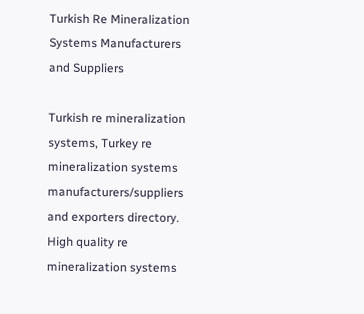Turkish Re Mineralization Systems Manufacturers and Suppliers

Turkish re mineralization systems, Turkey re mineralization systems manufacturers/suppliers and exporters directory. High quality re mineralization systems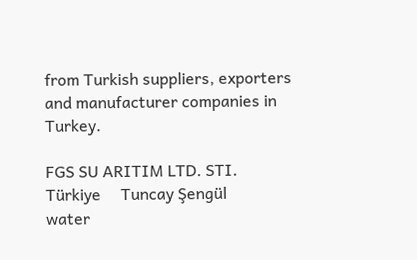from Turkish suppliers, exporters and manufacturer companies in Turkey.

FGS SU ARITIM LTD. STI.        Türkiye     Tuncay Şengül
water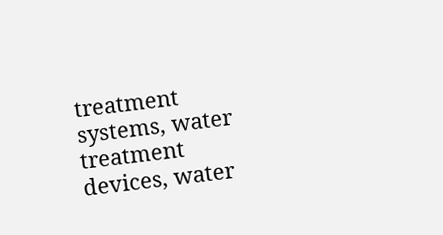treatment systems, water treatment devices, water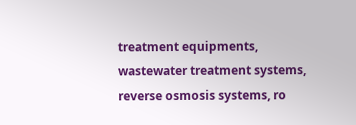treatment equipments, wastewater treatment systems, reverse osmosis systems, ro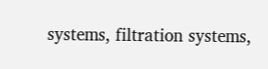systems, filtration systems,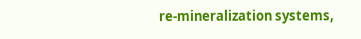re-mineralization systems,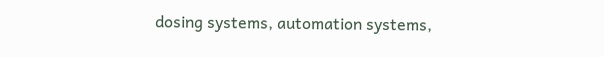dosing systems, automation systems,